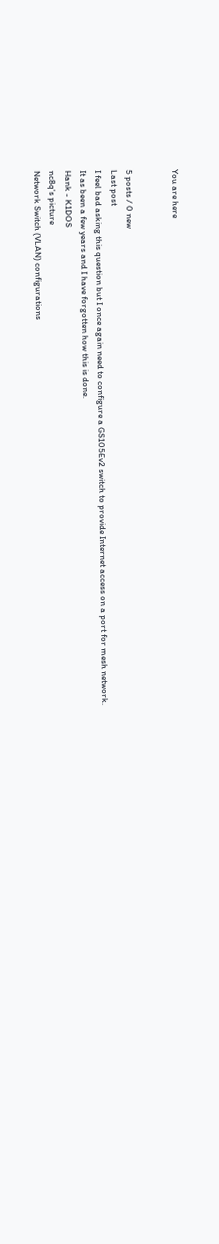You are here


5 posts / 0 new
Last post
I feel bad asking this question but I once again need to configure a GS105Ev2 switch to provide Internet access on a port for mesh network.
It as been a few years and I have forgotten how this is done.
Hank - K1DOS
nc8q's picture
Network Switch (VLAN) configurations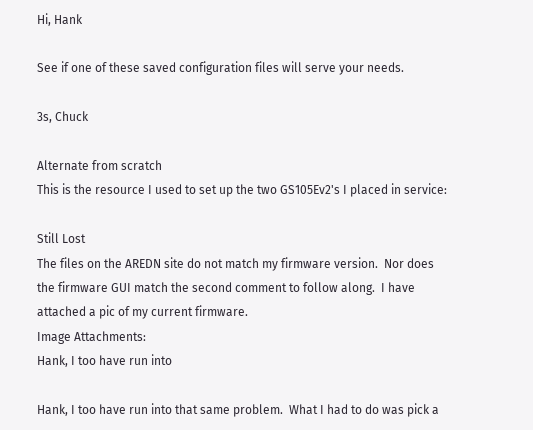Hi, Hank

See if one of these saved configuration files will serve your needs.

3s, Chuck

Alternate from scratch
This is the resource I used to set up the two GS105Ev2's I placed in service:

Still Lost
The files on the AREDN site do not match my firmware version.  Nor does the firmware GUI match the second comment to follow along.  I have attached a pic of my current firmware.
Image Attachments:
Hank, I too have run into

Hank, I too have run into that same problem.  What I had to do was pick a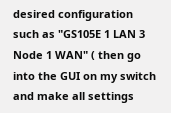desired configuration such as "GS105E 1 LAN 3 Node 1 WAN" ( then go into the GUI on my switch and make all settings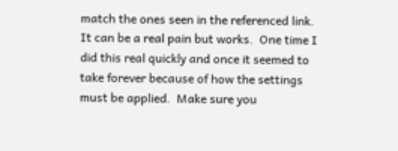match the ones seen in the referenced link.  It can be a real pain but works.  One time I did this real quickly and once it seemed to take forever because of how the settings must be applied.  Make sure you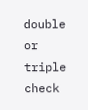double or triple check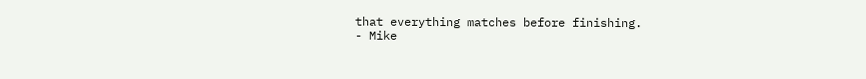that everything matches before finishing.
- Mike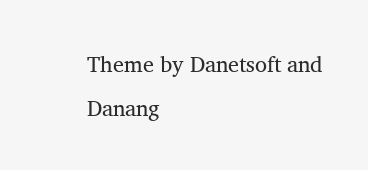Theme by Danetsoft and Danang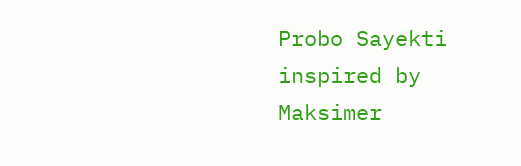Probo Sayekti inspired by Maksimer